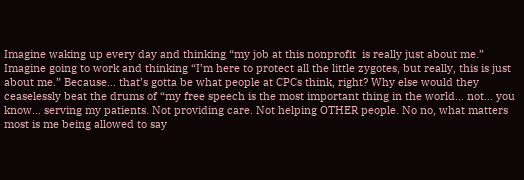Imagine waking up every day and thinking “my job at this nonprofit  is really just about me.” Imagine going to work and thinking “I’m here to protect all the little zygotes, but really, this is just about me.” Because… that’s gotta be what people at CPCs think, right? Why else would they ceaselessly beat the drums of “my free speech is the most important thing in the world… not… you know… serving my patients. Not providing care. Not helping OTHER people. No no, what matters most is me being allowed to say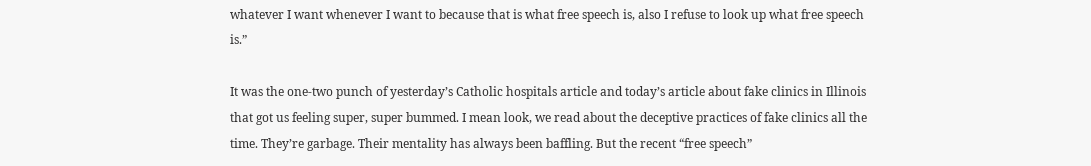whatever I want whenever I want to because that is what free speech is, also I refuse to look up what free speech is.”

It was the one-two punch of yesterday’s Catholic hospitals article and today’s article about fake clinics in Illinois that got us feeling super, super bummed. I mean look, we read about the deceptive practices of fake clinics all the time. They’re garbage. Their mentality has always been baffling. But the recent “free speech”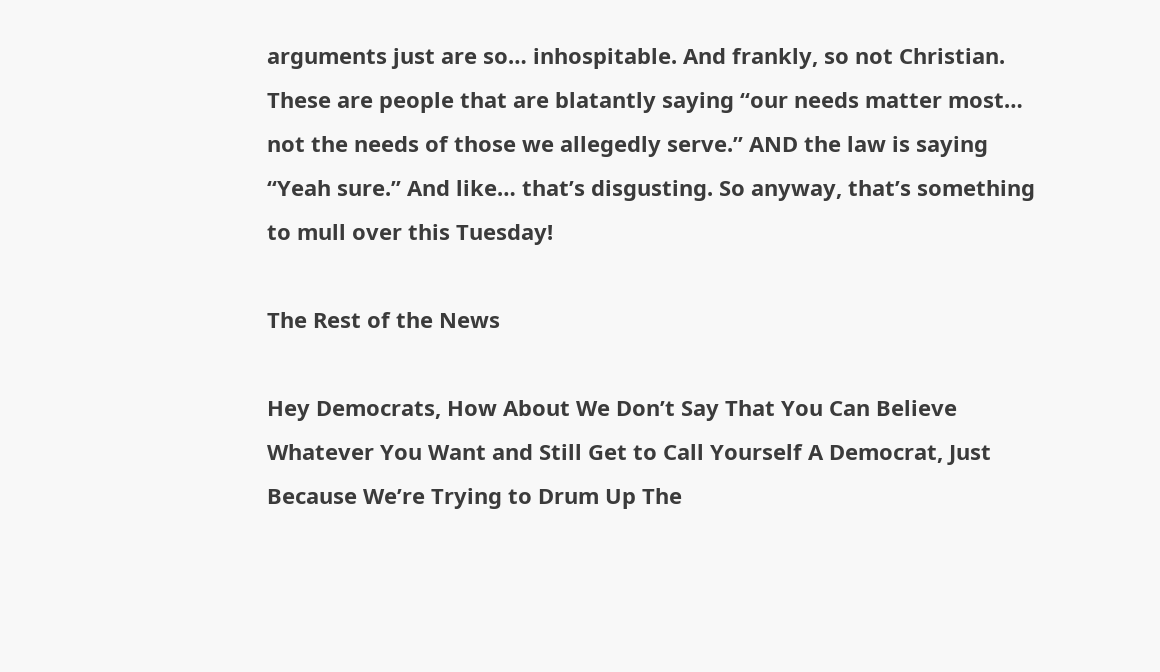arguments just are so… inhospitable. And frankly, so not Christian. These are people that are blatantly saying “our needs matter most… not the needs of those we allegedly serve.” AND the law is saying “Yeah sure.” And like… that’s disgusting. So anyway, that’s something to mull over this Tuesday!

The Rest of the News

Hey Democrats, How About We Don’t Say That You Can Believe Whatever You Want and Still Get to Call Yourself A Democrat, Just Because We’re Trying to Drum Up The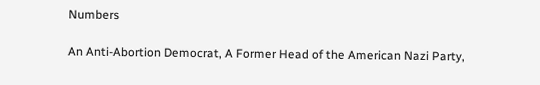Numbers

An Anti-Abortion Democrat, A Former Head of the American Nazi Party,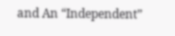and An “Independent”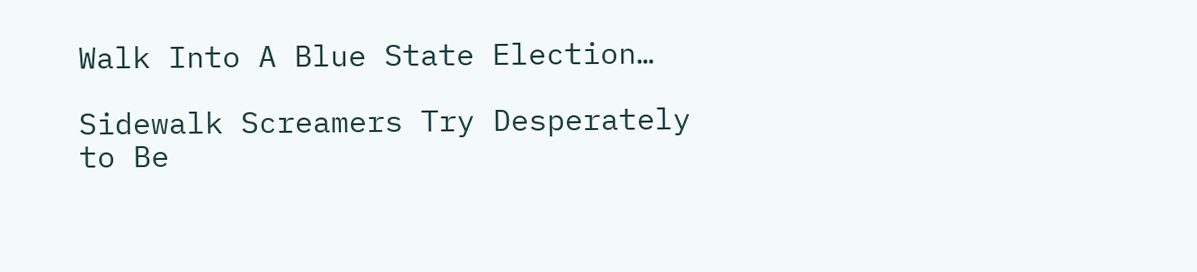Walk Into A Blue State Election…

Sidewalk Screamers Try Desperately to Be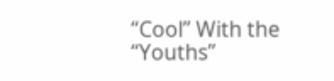“Cool” With the “Youths”